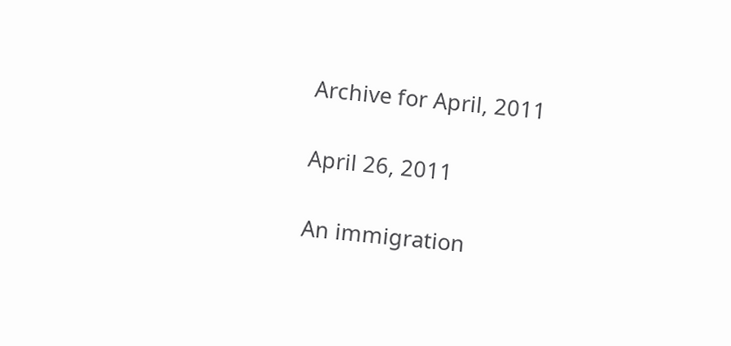Archive for April, 2011

April 26, 2011

An immigration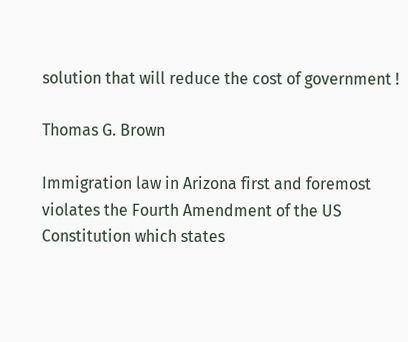solution that will reduce the cost of government !

Thomas G. Brown

Immigration law in Arizona first and foremost violates the Fourth Amendment of the US Constitution which states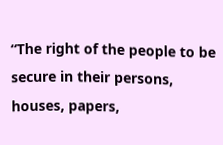“The right of the people to be secure in their persons, houses, papers,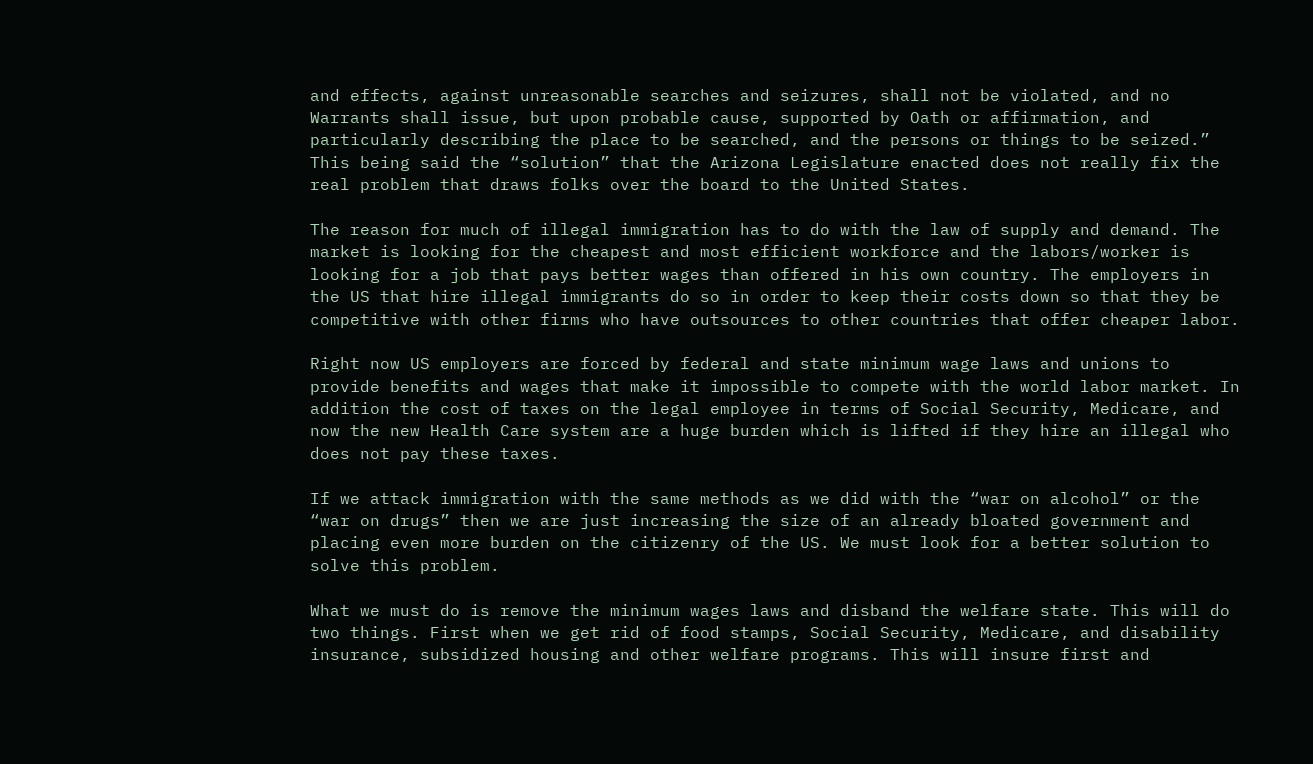and effects, against unreasonable searches and seizures, shall not be violated, and no Warrants shall issue, but upon probable cause, supported by Oath or affirmation, and particularly describing the place to be searched, and the persons or things to be seized.” This being said the “solution” that the Arizona Legislature enacted does not really fix the real problem that draws folks over the board to the United States.

The reason for much of illegal immigration has to do with the law of supply and demand. The market is looking for the cheapest and most efficient workforce and the labors/worker is looking for a job that pays better wages than offered in his own country. The employers in the US that hire illegal immigrants do so in order to keep their costs down so that they be competitive with other firms who have outsources to other countries that offer cheaper labor.

Right now US employers are forced by federal and state minimum wage laws and unions to provide benefits and wages that make it impossible to compete with the world labor market. In addition the cost of taxes on the legal employee in terms of Social Security, Medicare, and now the new Health Care system are a huge burden which is lifted if they hire an illegal who does not pay these taxes.

If we attack immigration with the same methods as we did with the “war on alcohol” or the “war on drugs” then we are just increasing the size of an already bloated government and placing even more burden on the citizenry of the US. We must look for a better solution to solve this problem.

What we must do is remove the minimum wages laws and disband the welfare state. This will do two things. First when we get rid of food stamps, Social Security, Medicare, and disability insurance, subsidized housing and other welfare programs. This will insure first and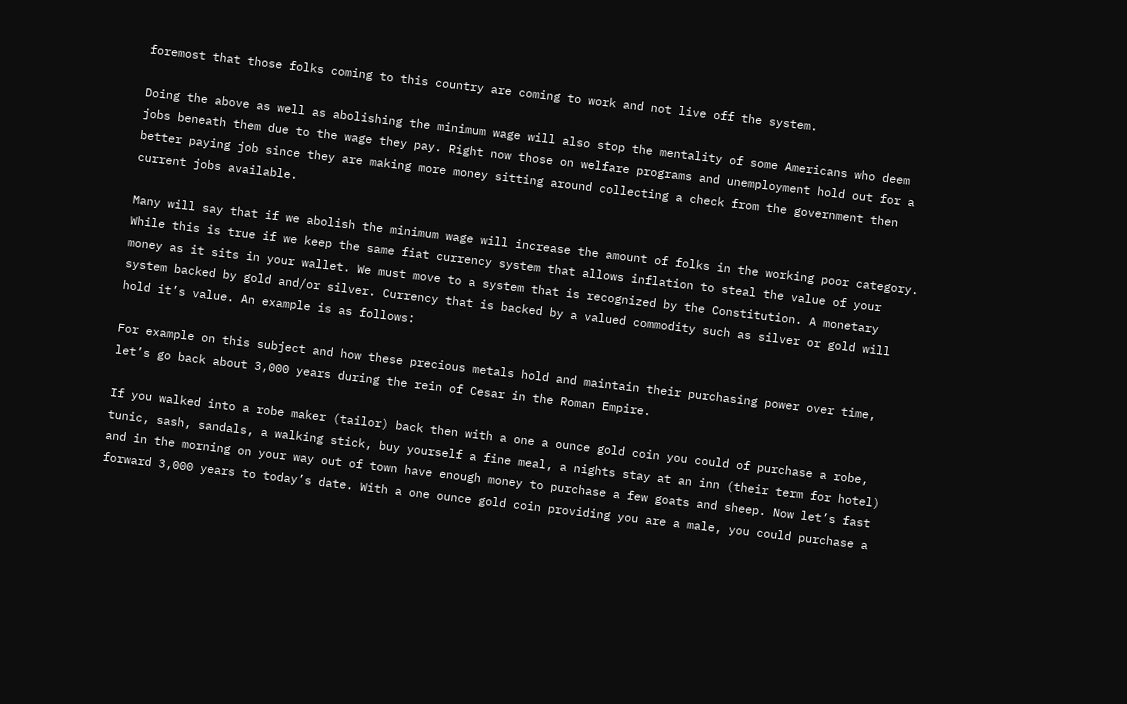foremost that those folks coming to this country are coming to work and not live off the system.

Doing the above as well as abolishing the minimum wage will also stop the mentality of some Americans who deem jobs beneath them due to the wage they pay. Right now those on welfare programs and unemployment hold out for a better paying job since they are making more money sitting around collecting a check from the government then current jobs available.

Many will say that if we abolish the minimum wage will increase the amount of folks in the working poor category. While this is true if we keep the same fiat currency system that allows inflation to steal the value of your money as it sits in your wallet. We must move to a system that is recognized by the Constitution. A monetary system backed by gold and/or silver. Currency that is backed by a valued commodity such as silver or gold will hold it’s value. An example is as follows:

For example on this subject and how these precious metals hold and maintain their purchasing power over time, let’s go back about 3,000 years during the rein of Cesar in the Roman Empire.

If you walked into a robe maker (tailor) back then with a one a ounce gold coin you could of purchase a robe, tunic, sash, sandals, a walking stick, buy yourself a fine meal, a nights stay at an inn (their term for hotel) and in the morning on your way out of town have enough money to purchase a few goats and sheep. Now let’s fast forward 3,000 years to today’s date. With a one ounce gold coin providing you are a male, you could purchase a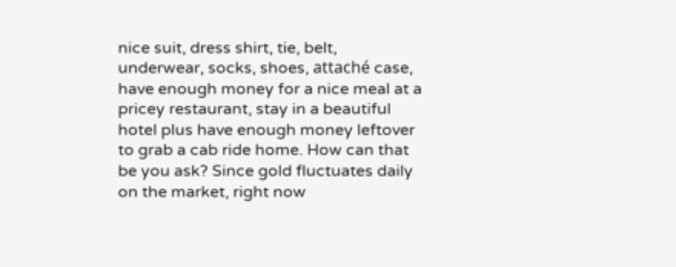nice suit, dress shirt, tie, belt, underwear, socks, shoes, attaché case, have enough money for a nice meal at a pricey restaurant, stay in a beautiful hotel plus have enough money leftover to grab a cab ride home. How can that be you ask? Since gold fluctuates daily on the market, right now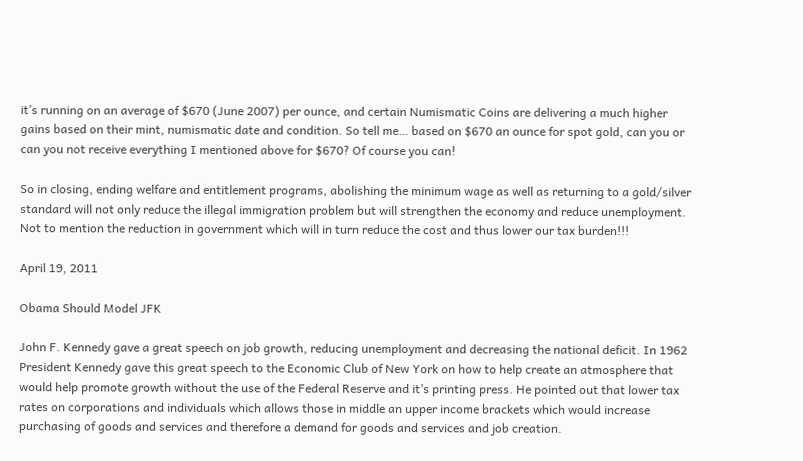it’s running on an average of $670 (June 2007) per ounce, and certain Numismatic Coins are delivering a much higher gains based on their mint, numismatic date and condition. So tell me… based on $670 an ounce for spot gold, can you or can you not receive everything I mentioned above for $670? Of course you can!

So in closing, ending welfare and entitlement programs, abolishing the minimum wage as well as returning to a gold/silver standard will not only reduce the illegal immigration problem but will strengthen the economy and reduce unemployment. Not to mention the reduction in government which will in turn reduce the cost and thus lower our tax burden!!!

April 19, 2011

Obama Should Model JFK

John F. Kennedy gave a great speech on job growth, reducing unemployment and decreasing the national deficit. In 1962 President Kennedy gave this great speech to the Economic Club of New York on how to help create an atmosphere that would help promote growth without the use of the Federal Reserve and it’s printing press. He pointed out that lower tax rates on corporations and individuals which allows those in middle an upper income brackets which would increase purchasing of goods and services and therefore a demand for goods and services and job creation.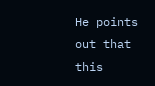He points out that this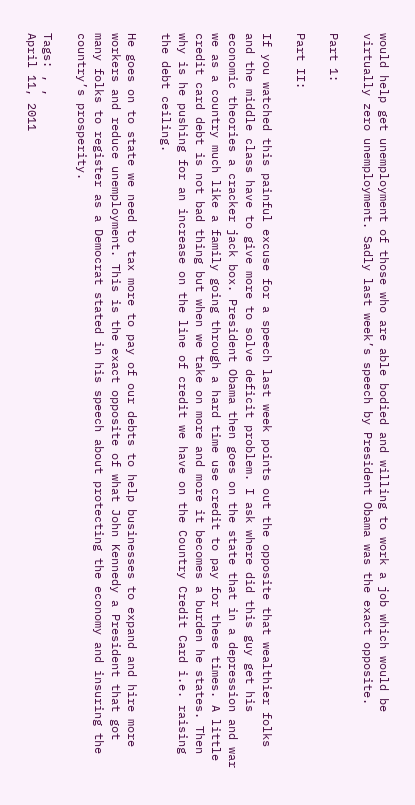would help get unemployment of those who are able bodied and willing to work a job which would be virtually zero unemployment. Sadly last week’s speech by President Obama was the exact opposite.

Part 1:

Part II:

If you watched this painful excuse for a speech last week points out the opposite that wealthier folks and the middle class have to give more to solve deficit problem. I ask where did this guy get his economic theories a cracker jack box. President Obama then goes on the state that in a depression and war we as a country much like a family going through a hard time use credit to pay for these times. A little credit card debt is not bad thing but when we take on more and more it becomes a burden he states. Then why is he pushing for an increase on the line of credit we have on the Country Credit Card i.e. raising the debt ceiling.

He goes on to state we need to tax more to pay of our debts to help businesses to expand and hire more workers and reduce unemployment. This is the exact opposite of what John Kennedy a President that got many folks to register as a Democrat stated in his speech about protecting the economy and insuring the country’s prosperity.

Tags: , ,
April 11, 2011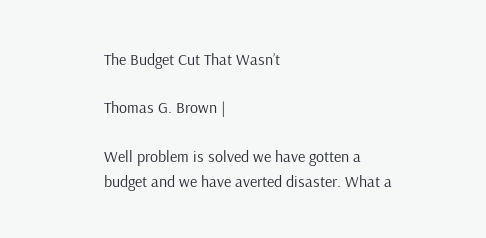The Budget Cut That Wasn’t

Thomas G. Brown |

Well problem is solved we have gotten a budget and we have averted disaster. What a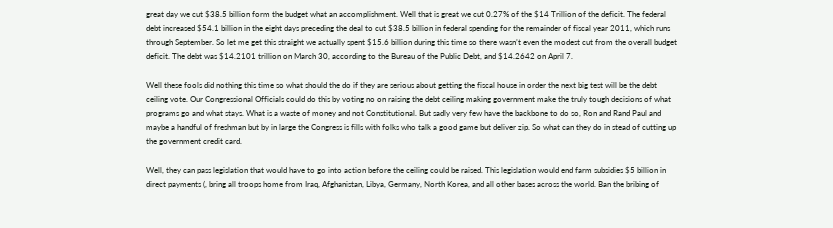great day we cut $38.5 billion form the budget what an accomplishment. Well that is great we cut 0.27% of the $14 Trillion of the deficit. The federal debt increased $54.1 billion in the eight days preceding the deal to cut $38.5 billion in federal spending for the remainder of fiscal year 2011, which runs through September. So let me get this straight we actually spent $15.6 billion during this time so there wasn’t even the modest cut from the overall budget deficit. The debt was $14.2101 trillion on March 30, according to the Bureau of the Public Debt, and $14.2642 on April 7.

Well these fools did nothing this time so what should the do if they are serious about getting the fiscal house in order the next big test will be the debt ceiling vote. Our Congressional Officials could do this by voting no on raising the debt ceiling making government make the truly tough decisions of what programs go and what stays. What is a waste of money and not Constitutional. But sadly very few have the backbone to do so, Ron and Rand Paul and maybe a handful of freshman but by in large the Congress is fills with folks who talk a good game but deliver zip. So what can they do in stead of cutting up the government credit card.

Well, they can pass legislation that would have to go into action before the ceiling could be raised. This legislation would end farm subsidies $5 billion in direct payments (, bring all troops home from Iraq, Afghanistan, Libya, Germany, North Korea, and all other bases across the world. Ban the bribing of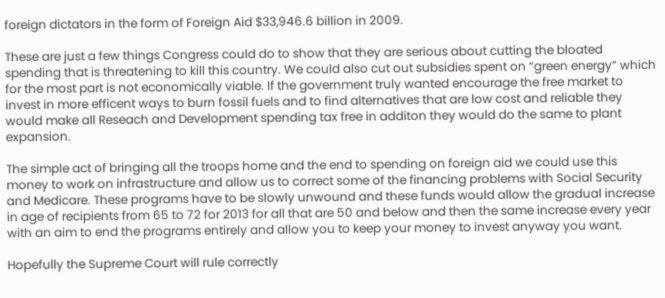foreign dictators in the form of Foreign Aid $33,946.6 billion in 2009.

These are just a few things Congress could do to show that they are serious about cutting the bloated spending that is threatening to kill this country. We could also cut out subsidies spent on “green energy” which for the most part is not economically viable. If the government truly wanted encourage the free market to invest in more efficent ways to burn fossil fuels and to find alternatives that are low cost and reliable they would make all Reseach and Development spending tax free in additon they would do the same to plant expansion.

The simple act of bringing all the troops home and the end to spending on foreign aid we could use this money to work on infrastructure and allow us to correct some of the financing problems with Social Security and Medicare. These programs have to be slowly unwound and these funds would allow the gradual increase in age of recipients from 65 to 72 for 2013 for all that are 50 and below and then the same increase every year with an aim to end the programs entirely and allow you to keep your money to invest anyway you want.

Hopefully the Supreme Court will rule correctly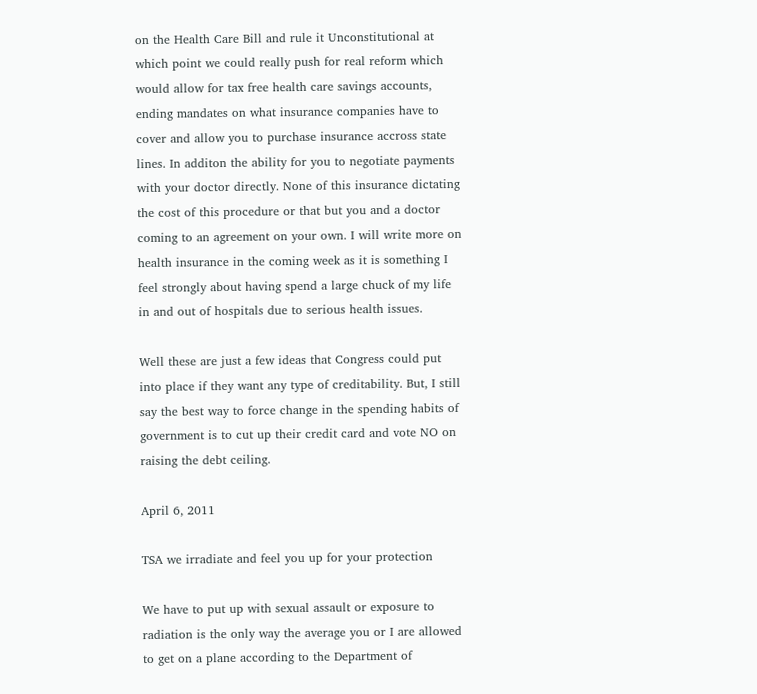on the Health Care Bill and rule it Unconstitutional at which point we could really push for real reform which would allow for tax free health care savings accounts, ending mandates on what insurance companies have to cover and allow you to purchase insurance accross state lines. In additon the ability for you to negotiate payments with your doctor directly. None of this insurance dictating the cost of this procedure or that but you and a doctor coming to an agreement on your own. I will write more on health insurance in the coming week as it is something I feel strongly about having spend a large chuck of my life in and out of hospitals due to serious health issues.

Well these are just a few ideas that Congress could put into place if they want any type of creditability. But, I still say the best way to force change in the spending habits of government is to cut up their credit card and vote NO on raising the debt ceiling.

April 6, 2011

TSA we irradiate and feel you up for your protection

We have to put up with sexual assault or exposure to radiation is the only way the average you or I are allowed to get on a plane according to the Department of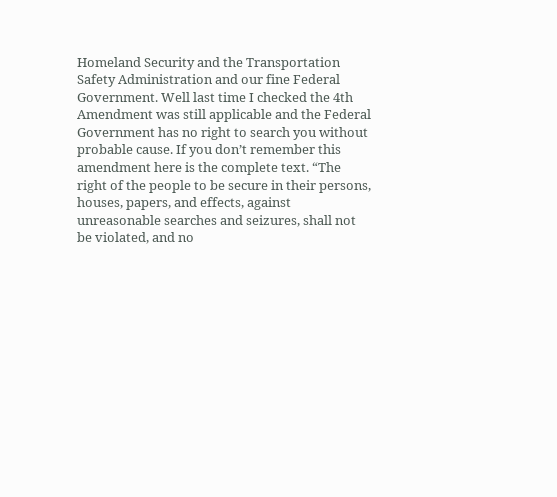Homeland Security and the Transportation Safety Administration and our fine Federal Government. Well last time I checked the 4th Amendment was still applicable and the Federal Government has no right to search you without probable cause. If you don’t remember this amendment here is the complete text. “The right of the people to be secure in their persons, houses, papers, and effects, against unreasonable searches and seizures, shall not be violated, and no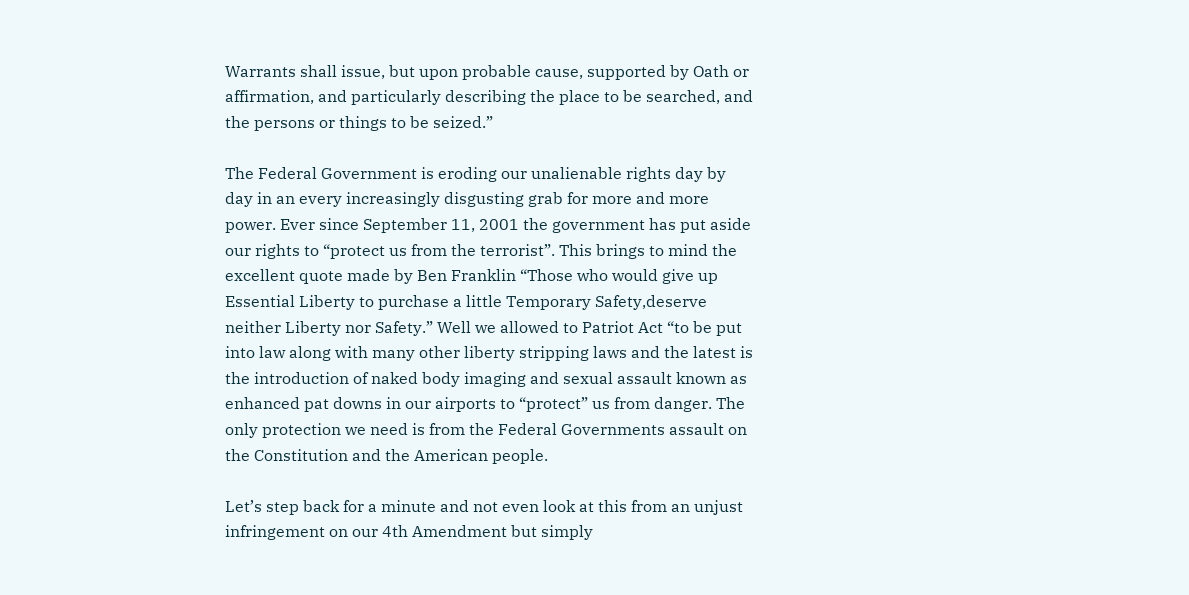Warrants shall issue, but upon probable cause, supported by Oath or affirmation, and particularly describing the place to be searched, and the persons or things to be seized.”

The Federal Government is eroding our unalienable rights day by day in an every increasingly disgusting grab for more and more power. Ever since September 11, 2001 the government has put aside our rights to “protect us from the terrorist”. This brings to mind the excellent quote made by Ben Franklin “Those who would give up Essential Liberty to purchase a little Temporary Safety,deserve neither Liberty nor Safety.” Well we allowed to Patriot Act “to be put into law along with many other liberty stripping laws and the latest is the introduction of naked body imaging and sexual assault known as enhanced pat downs in our airports to “protect” us from danger. The only protection we need is from the Federal Governments assault on the Constitution and the American people.

Let’s step back for a minute and not even look at this from an unjust infringement on our 4th Amendment but simply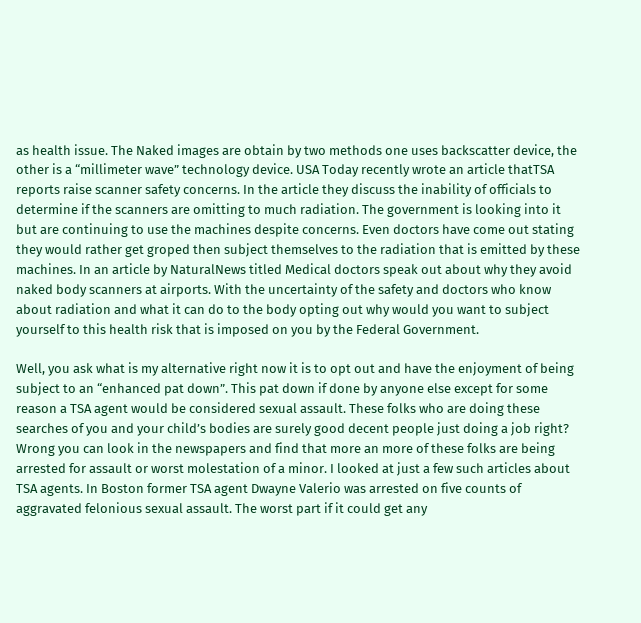as health issue. The Naked images are obtain by two methods one uses backscatter device, the other is a “millimeter wave” technology device. USA Today recently wrote an article thatTSA reports raise scanner safety concerns. In the article they discuss the inability of officials to determine if the scanners are omitting to much radiation. The government is looking into it but are continuing to use the machines despite concerns. Even doctors have come out stating they would rather get groped then subject themselves to the radiation that is emitted by these machines. In an article by NaturalNews titled Medical doctors speak out about why they avoid naked body scanners at airports. With the uncertainty of the safety and doctors who know about radiation and what it can do to the body opting out why would you want to subject yourself to this health risk that is imposed on you by the Federal Government.

Well, you ask what is my alternative right now it is to opt out and have the enjoyment of being subject to an “enhanced pat down”. This pat down if done by anyone else except for some reason a TSA agent would be considered sexual assault. These folks who are doing these searches of you and your child’s bodies are surely good decent people just doing a job right? Wrong you can look in the newspapers and find that more an more of these folks are being arrested for assault or worst molestation of a minor. I looked at just a few such articles about TSA agents. In Boston former TSA agent Dwayne Valerio was arrested on five counts of aggravated felonious sexual assault. The worst part if it could get any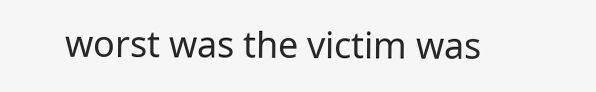worst was the victim was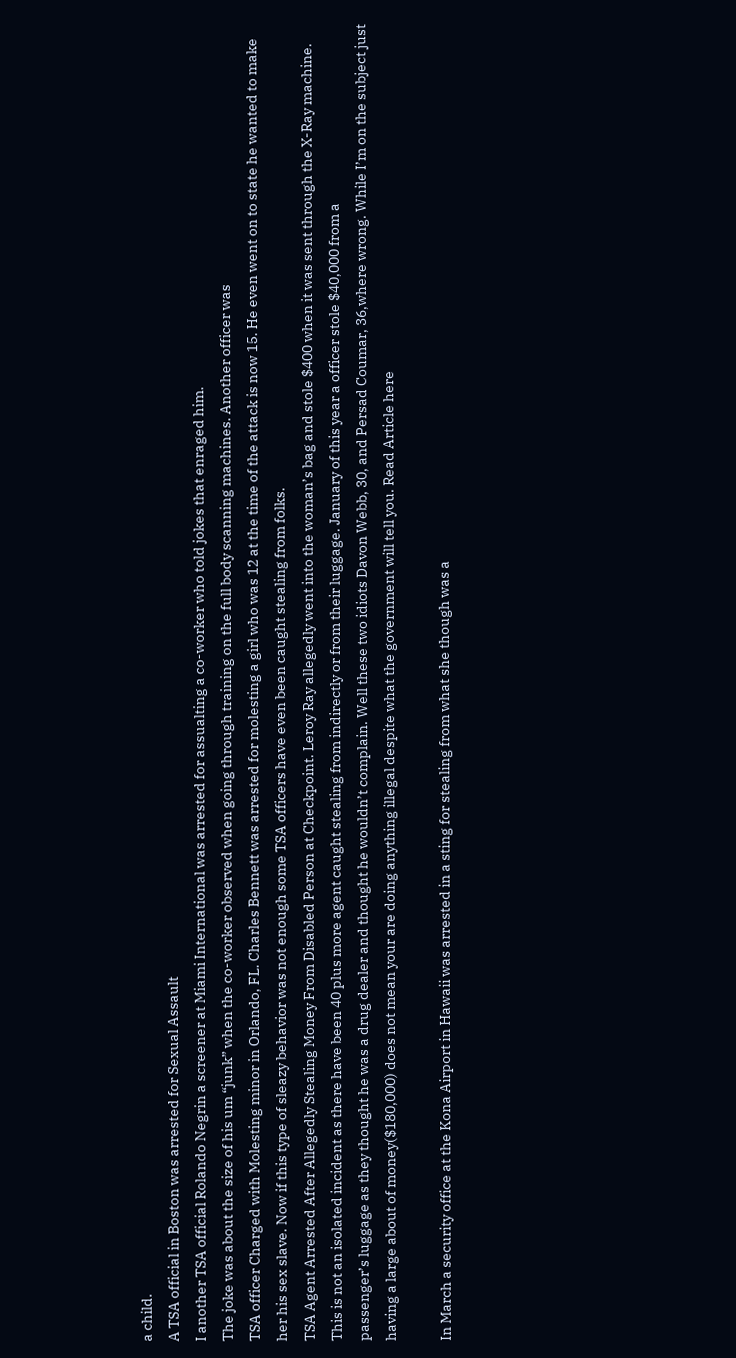a child.
A TSA official in Boston was arrested for Sexual Assault
I another TSA official Rolando Negrin a screener at Miami International was arrested for assualting a co-worker who told jokes that enraged him.
The joke was about the size of his um “junk” when the co-worker observed when going through training on the full body scanning machines. Another officer was
TSA officer Charged with Molesting minor in Orlando, FL. Charles Bennett was arrested for molesting a girl who was 12 at the time of the attack is now 15. He even went on to state he wanted to make her his sex slave. Now if this type of sleazy behavior was not enough some TSA officers have even been caught stealing from folks.
TSA Agent Arrested After Allegedly Stealing Money From Disabled Person at Checkpoint. Leroy Ray allegedly went into the woman’s bag and stole $400 when it was sent through the X-Ray machine. This is not an isolated incident as there have been 40 plus more agent caught stealing from indirectly or from their luggage. January of this year a officer stole $40,000 from a
passenger’s luggage as they thought he was a drug dealer and thought he wouldn’t complain. Well these two idiots Davon Webb, 30, and Persad Coumar, 36,where wrong. While I’m on the subject just having a large about of money($180,000) does not mean your are doing anything illegal despite what the government will tell you. Read Article here

In March a security office at the Kona Airport in Hawaii was arrested in a sting for stealing from what she though was a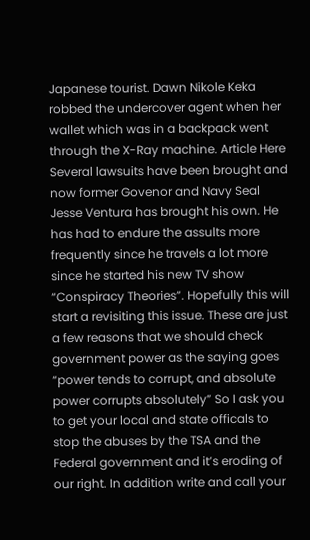Japanese tourist. Dawn Nikole Keka robbed the undercover agent when her wallet which was in a backpack went through the X-Ray machine. Article Here Several lawsuits have been brought and now former Govenor and Navy Seal
Jesse Ventura has brought his own. He has had to endure the assults more frequently since he travels a lot more since he started his new TV show “Conspiracy Theories”. Hopefully this will start a revisiting this issue. These are just a few reasons that we should check government power as the saying goes “power tends to corrupt, and absolute power corrupts absolutely” So I ask you to get your local and state officals to stop the abuses by the TSA and the Federal government and it’s eroding of our right. In addition write and call your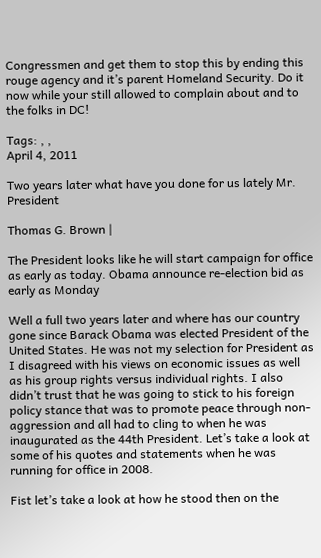Congressmen and get them to stop this by ending this rouge agency and it’s parent Homeland Security. Do it now while your still allowed to complain about and to the folks in DC!

Tags: , ,
April 4, 2011

Two years later what have you done for us lately Mr. President

Thomas G. Brown |

The President looks like he will start campaign for office as early as today. Obama announce re-election bid as early as Monday

Well a full two years later and where has our country gone since Barack Obama was elected President of the United States. He was not my selection for President as I disagreed with his views on economic issues as well as his group rights versus individual rights. I also didn’t trust that he was going to stick to his foreign policy stance that was to promote peace through non-aggression and all had to cling to when he was inaugurated as the 44th President. Let’s take a look at some of his quotes and statements when he was running for office in 2008.

Fist let’s take a look at how he stood then on the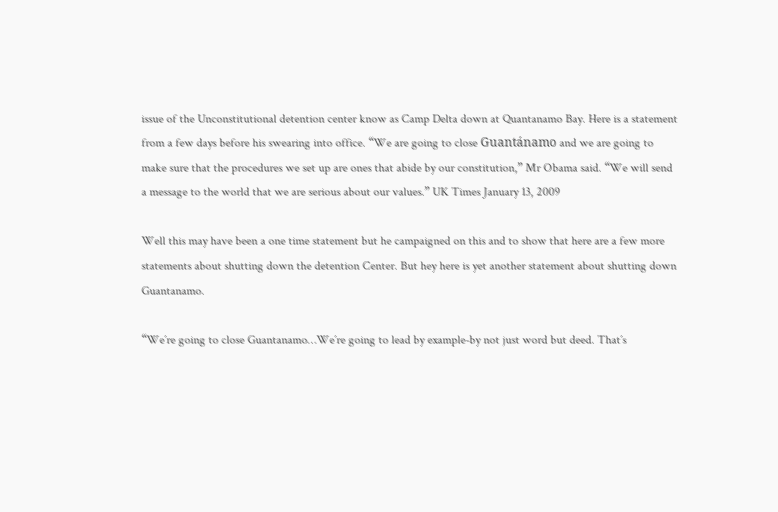issue of the Unconstitutional detention center know as Camp Delta down at Quantanamo Bay. Here is a statement from a few days before his swearing into office. “We are going to close Guantánamo and we are going to make sure that the procedures we set up are ones that abide by our constitution,” Mr Obama said. “We will send a message to the world that we are serious about our values.” UK Times January 13, 2009

Well this may have been a one time statement but he campaigned on this and to show that here are a few more statements about shutting down the detention Center. But hey here is yet another statement about shutting down Guantanamo.

“We´re going to close Guantanamo…We´re going to lead by example-by not just word but deed. That´s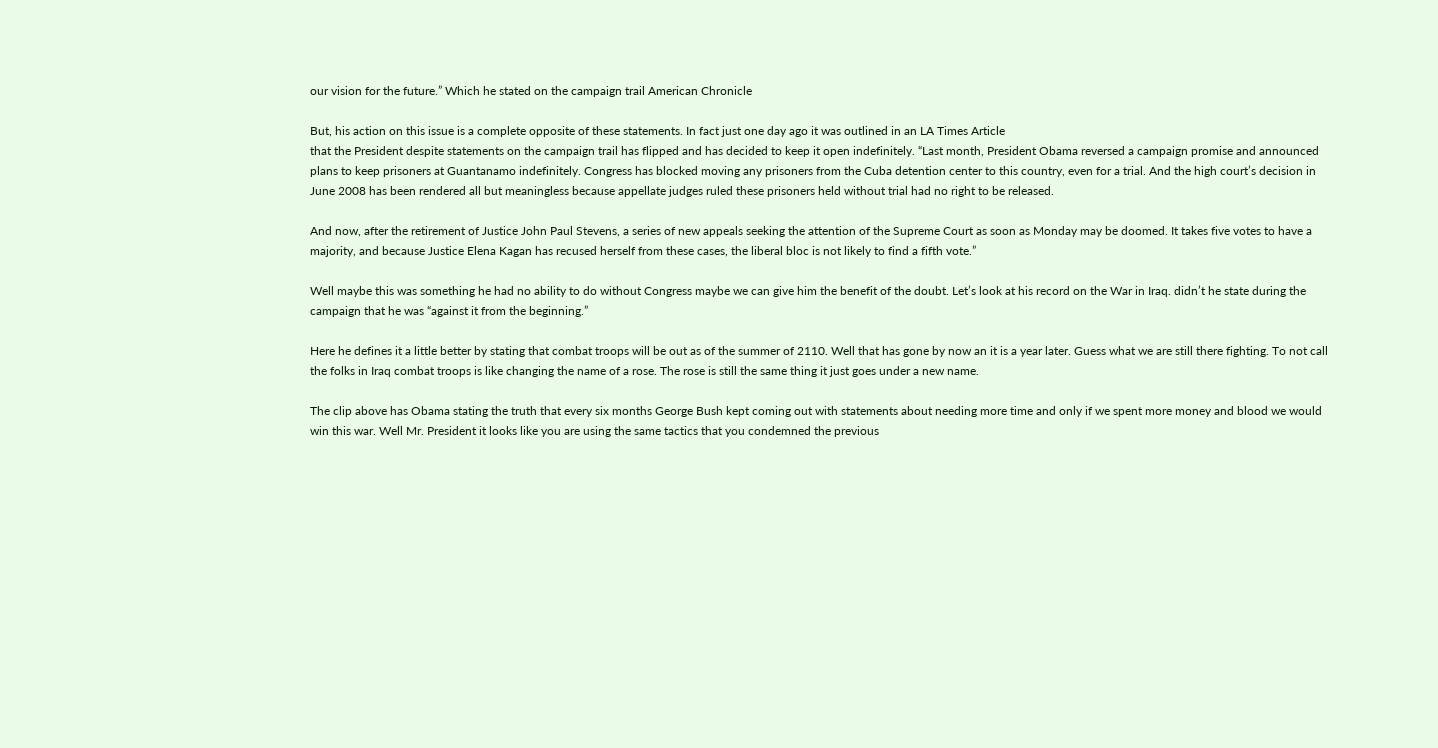our vision for the future.” Which he stated on the campaign trail American Chronicle

But, his action on this issue is a complete opposite of these statements. In fact just one day ago it was outlined in an LA Times Article
that the President despite statements on the campaign trail has flipped and has decided to keep it open indefinitely. “Last month, President Obama reversed a campaign promise and announced plans to keep prisoners at Guantanamo indefinitely. Congress has blocked moving any prisoners from the Cuba detention center to this country, even for a trial. And the high court’s decision in June 2008 has been rendered all but meaningless because appellate judges ruled these prisoners held without trial had no right to be released.

And now, after the retirement of Justice John Paul Stevens, a series of new appeals seeking the attention of the Supreme Court as soon as Monday may be doomed. It takes five votes to have a majority, and because Justice Elena Kagan has recused herself from these cases, the liberal bloc is not likely to find a fifth vote.”

Well maybe this was something he had no ability to do without Congress maybe we can give him the benefit of the doubt. Let’s look at his record on the War in Iraq. didn’t he state during the campaign that he was “against it from the beginning.”

Here he defines it a little better by stating that combat troops will be out as of the summer of 2110. Well that has gone by now an it is a year later. Guess what we are still there fighting. To not call the folks in Iraq combat troops is like changing the name of a rose. The rose is still the same thing it just goes under a new name.

The clip above has Obama stating the truth that every six months George Bush kept coming out with statements about needing more time and only if we spent more money and blood we would win this war. Well Mr. President it looks like you are using the same tactics that you condemned the previous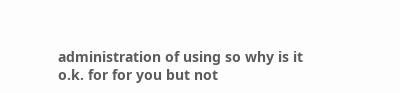administration of using so why is it o.k. for for you but not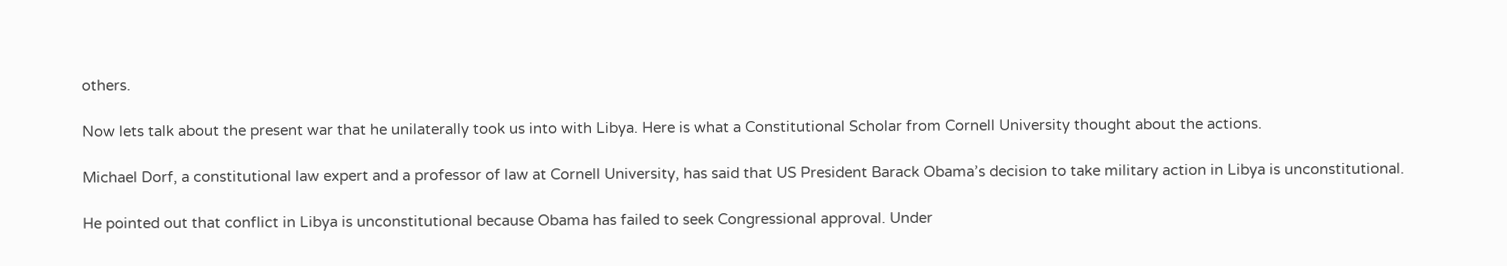others.

Now lets talk about the present war that he unilaterally took us into with Libya. Here is what a Constitutional Scholar from Cornell University thought about the actions.

Michael Dorf, a constitutional law expert and a professor of law at Cornell University, has said that US President Barack Obama’s decision to take military action in Libya is unconstitutional.

He pointed out that conflict in Libya is unconstitutional because Obama has failed to seek Congressional approval. Under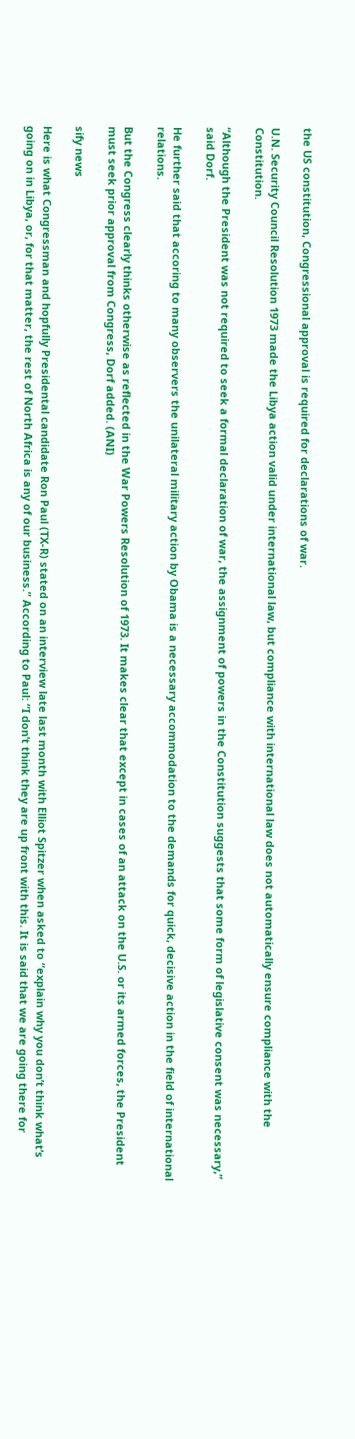the US constitution, Congressional approval is required for declarations of war.

U.N. Security Council Resolution 1973 made the Libya action valid under international law, but compliance with international law does not automatically ensure compliance with the Constitution.

“Although the President was not required to seek a formal declaration of war, the assignment of powers in the Constitution suggests that some form of legislative consent was necessary,” said Dorf.

He further said that accoring to many observers the unilateral military action by Obama is a necessary accommodation to the demands for quick, decisive action in the field of international relations.

But the Congress clearly thinks otherwise as reflected in the War Powers Resolution of 1973. It makes clear that except in cases of an attack on the U.S. or its armed forces, the President must seek prior approval from Congress, Dorf added. (ANI)

sify news

Here is what Congressman and hopfully Presidental candidate Ron Paul (TX-R) stated on an interview late last month with Elliot Spitzer when asked to “explain why you don’t think what’s going on in Libya, or, for that matter, the rest of North Africa is any of our business.” According to Paul: “I don’t think they are up front with this. It is said that we are going there for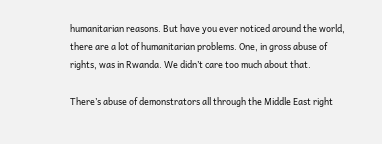humanitarian reasons. But have you ever noticed around the world, there are a lot of humanitarian problems. One, in gross abuse of rights, was in Rwanda. We didn’t care too much about that.

There’s abuse of demonstrators all through the Middle East right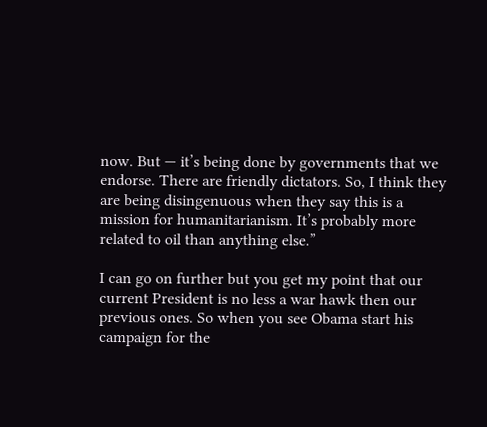now. But — it’s being done by governments that we endorse. There are friendly dictators. So, I think they are being disingenuous when they say this is a mission for humanitarianism. It’s probably more related to oil than anything else.”

I can go on further but you get my point that our current President is no less a war hawk then our previous ones. So when you see Obama start his campaign for the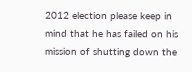2012 election please keep in mind that he has failed on his mission of shutting down the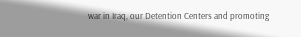war in Iraq, our Detention Centers and promoting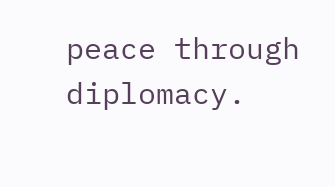peace through diplomacy.